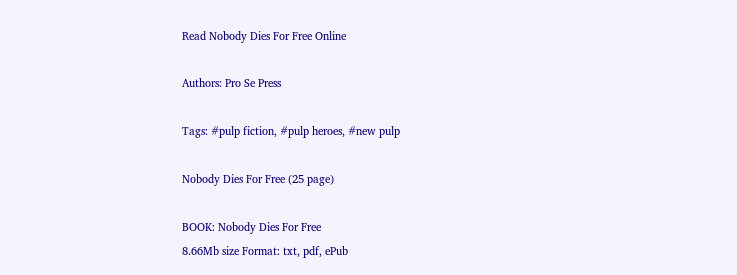Read Nobody Dies For Free Online

Authors: Pro Se Press

Tags: #pulp fiction, #pulp heroes, #new pulp

Nobody Dies For Free (25 page)

BOOK: Nobody Dies For Free
8.66Mb size Format: txt, pdf, ePub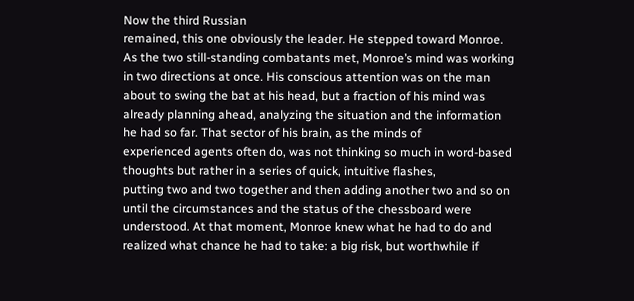Now the third Russian
remained, this one obviously the leader. He stepped toward Monroe.
As the two still-standing combatants met, Monroe’s mind was working
in two directions at once. His conscious attention was on the man
about to swing the bat at his head, but a fraction of his mind was
already planning ahead, analyzing the situation and the information
he had so far. That sector of his brain, as the minds of
experienced agents often do, was not thinking so much in word-based
thoughts but rather in a series of quick, intuitive flashes,
putting two and two together and then adding another two and so on
until the circumstances and the status of the chessboard were
understood. At that moment, Monroe knew what he had to do and
realized what chance he had to take: a big risk, but worthwhile if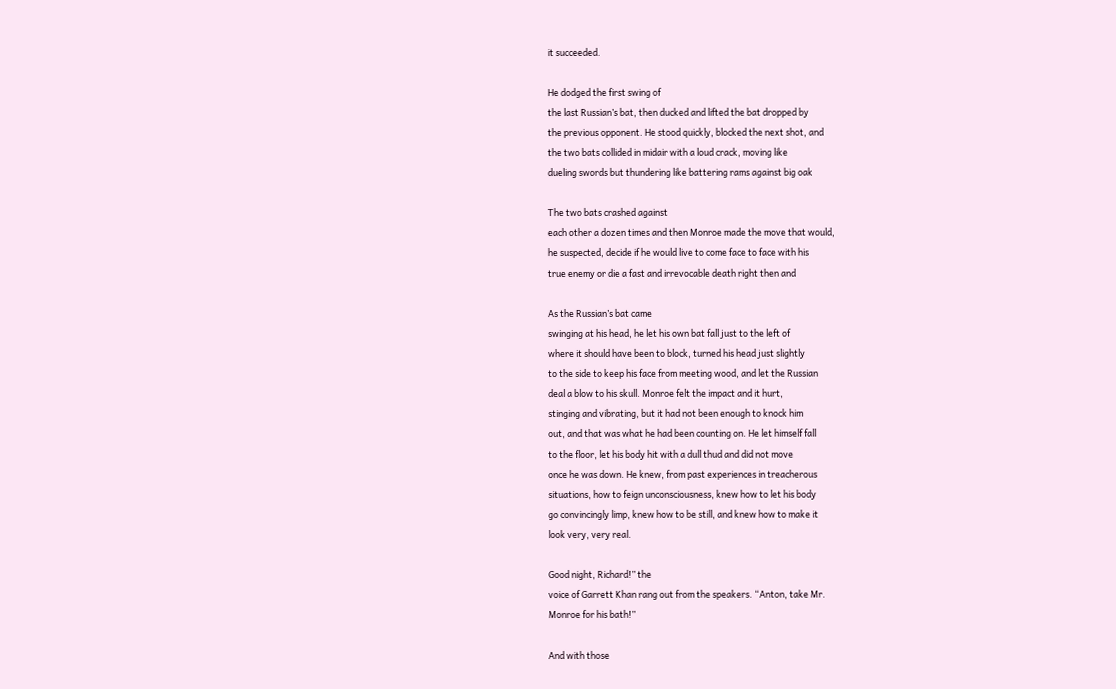it succeeded.

He dodged the first swing of
the last Russian’s bat, then ducked and lifted the bat dropped by
the previous opponent. He stood quickly, blocked the next shot, and
the two bats collided in midair with a loud crack, moving like
dueling swords but thundering like battering rams against big oak

The two bats crashed against
each other a dozen times and then Monroe made the move that would,
he suspected, decide if he would live to come face to face with his
true enemy or die a fast and irrevocable death right then and

As the Russian’s bat came
swinging at his head, he let his own bat fall just to the left of
where it should have been to block, turned his head just slightly
to the side to keep his face from meeting wood, and let the Russian
deal a blow to his skull. Monroe felt the impact and it hurt,
stinging and vibrating, but it had not been enough to knock him
out, and that was what he had been counting on. He let himself fall
to the floor, let his body hit with a dull thud and did not move
once he was down. He knew, from past experiences in treacherous
situations, how to feign unconsciousness, knew how to let his body
go convincingly limp, knew how to be still, and knew how to make it
look very, very real.

Good night, Richard!” the
voice of Garrett Khan rang out from the speakers. “Anton, take Mr.
Monroe for his bath!”

And with those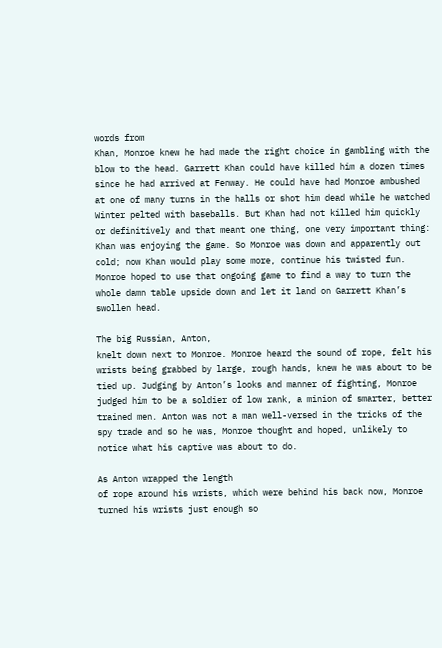words from
Khan, Monroe knew he had made the right choice in gambling with the
blow to the head. Garrett Khan could have killed him a dozen times
since he had arrived at Fenway. He could have had Monroe ambushed
at one of many turns in the halls or shot him dead while he watched
Winter pelted with baseballs. But Khan had not killed him quickly
or definitively and that meant one thing, one very important thing:
Khan was enjoying the game. So Monroe was down and apparently out
cold; now Khan would play some more, continue his twisted fun.
Monroe hoped to use that ongoing game to find a way to turn the
whole damn table upside down and let it land on Garrett Khan’s
swollen head.

The big Russian, Anton,
knelt down next to Monroe. Monroe heard the sound of rope, felt his
wrists being grabbed by large, rough hands, knew he was about to be
tied up. Judging by Anton’s looks and manner of fighting, Monroe
judged him to be a soldier of low rank, a minion of smarter, better
trained men. Anton was not a man well-versed in the tricks of the
spy trade and so he was, Monroe thought and hoped, unlikely to
notice what his captive was about to do.

As Anton wrapped the length
of rope around his wrists, which were behind his back now, Monroe
turned his wrists just enough so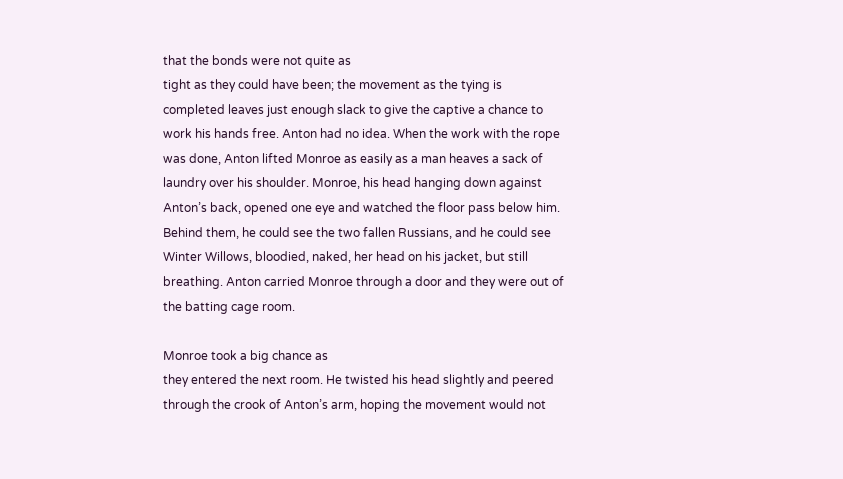that the bonds were not quite as
tight as they could have been; the movement as the tying is
completed leaves just enough slack to give the captive a chance to
work his hands free. Anton had no idea. When the work with the rope
was done, Anton lifted Monroe as easily as a man heaves a sack of
laundry over his shoulder. Monroe, his head hanging down against
Anton’s back, opened one eye and watched the floor pass below him.
Behind them, he could see the two fallen Russians, and he could see
Winter Willows, bloodied, naked, her head on his jacket, but still
breathing. Anton carried Monroe through a door and they were out of
the batting cage room.

Monroe took a big chance as
they entered the next room. He twisted his head slightly and peered
through the crook of Anton’s arm, hoping the movement would not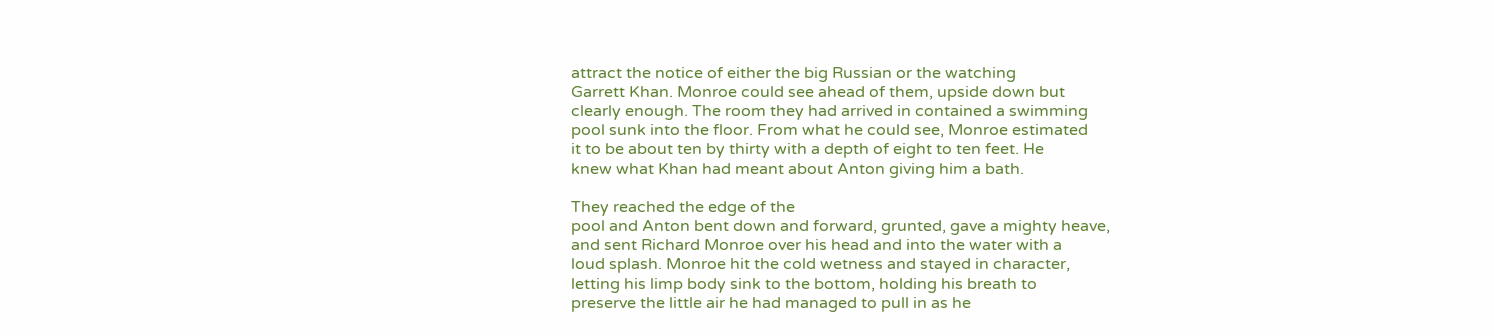attract the notice of either the big Russian or the watching
Garrett Khan. Monroe could see ahead of them, upside down but
clearly enough. The room they had arrived in contained a swimming
pool sunk into the floor. From what he could see, Monroe estimated
it to be about ten by thirty with a depth of eight to ten feet. He
knew what Khan had meant about Anton giving him a bath.

They reached the edge of the
pool and Anton bent down and forward, grunted, gave a mighty heave,
and sent Richard Monroe over his head and into the water with a
loud splash. Monroe hit the cold wetness and stayed in character,
letting his limp body sink to the bottom, holding his breath to
preserve the little air he had managed to pull in as he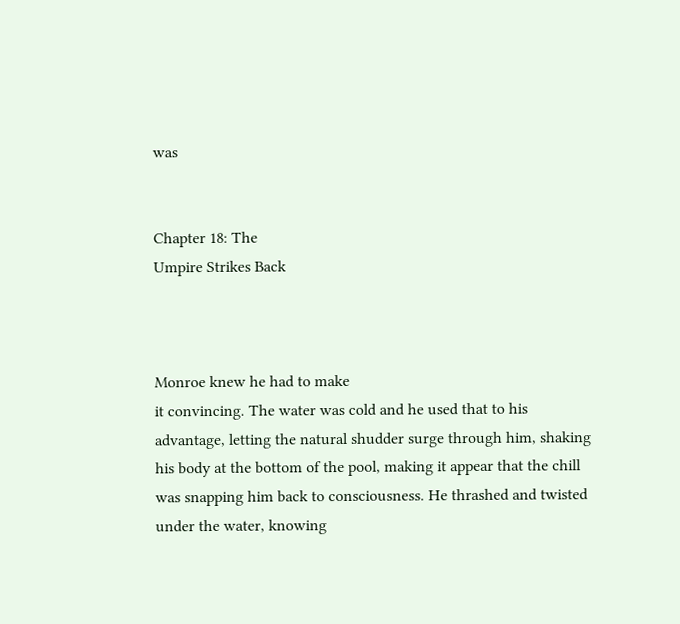was


Chapter 18: The
Umpire Strikes Back



Monroe knew he had to make
it convincing. The water was cold and he used that to his
advantage, letting the natural shudder surge through him, shaking
his body at the bottom of the pool, making it appear that the chill
was snapping him back to consciousness. He thrashed and twisted
under the water, knowing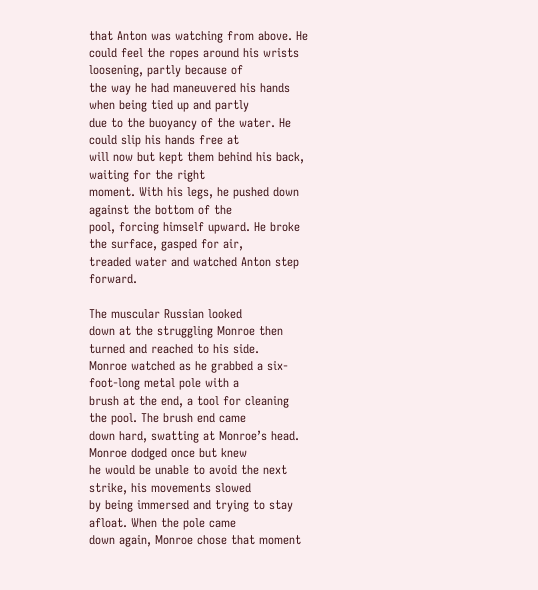that Anton was watching from above. He
could feel the ropes around his wrists loosening, partly because of
the way he had maneuvered his hands when being tied up and partly
due to the buoyancy of the water. He could slip his hands free at
will now but kept them behind his back, waiting for the right
moment. With his legs, he pushed down against the bottom of the
pool, forcing himself upward. He broke the surface, gasped for air,
treaded water and watched Anton step forward.

The muscular Russian looked
down at the struggling Monroe then turned and reached to his side.
Monroe watched as he grabbed a six-foot-long metal pole with a
brush at the end, a tool for cleaning the pool. The brush end came
down hard, swatting at Monroe’s head. Monroe dodged once but knew
he would be unable to avoid the next strike, his movements slowed
by being immersed and trying to stay afloat. When the pole came
down again, Monroe chose that moment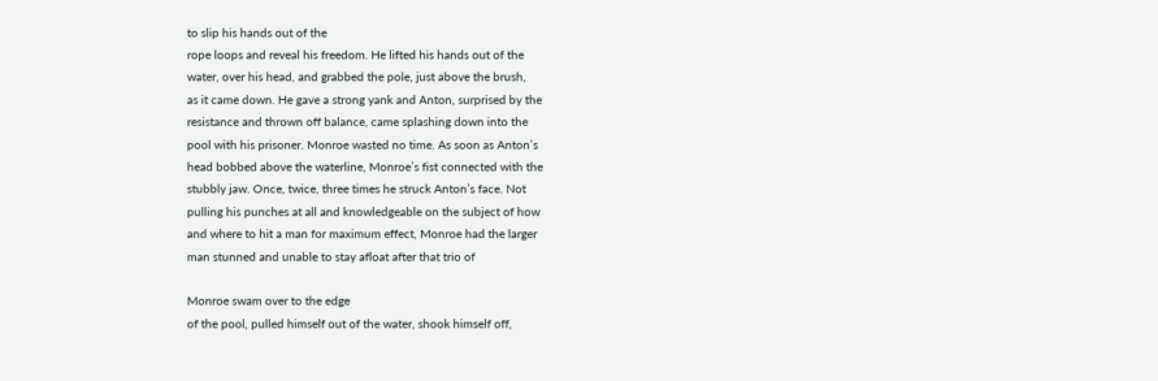to slip his hands out of the
rope loops and reveal his freedom. He lifted his hands out of the
water, over his head, and grabbed the pole, just above the brush,
as it came down. He gave a strong yank and Anton, surprised by the
resistance and thrown off balance, came splashing down into the
pool with his prisoner. Monroe wasted no time. As soon as Anton’s
head bobbed above the waterline, Monroe’s fist connected with the
stubbly jaw. Once, twice, three times he struck Anton’s face. Not
pulling his punches at all and knowledgeable on the subject of how
and where to hit a man for maximum effect, Monroe had the larger
man stunned and unable to stay afloat after that trio of

Monroe swam over to the edge
of the pool, pulled himself out of the water, shook himself off,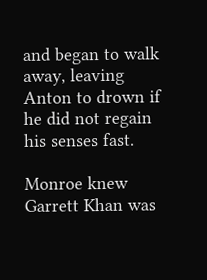and began to walk away, leaving Anton to drown if he did not regain
his senses fast.

Monroe knew Garrett Khan was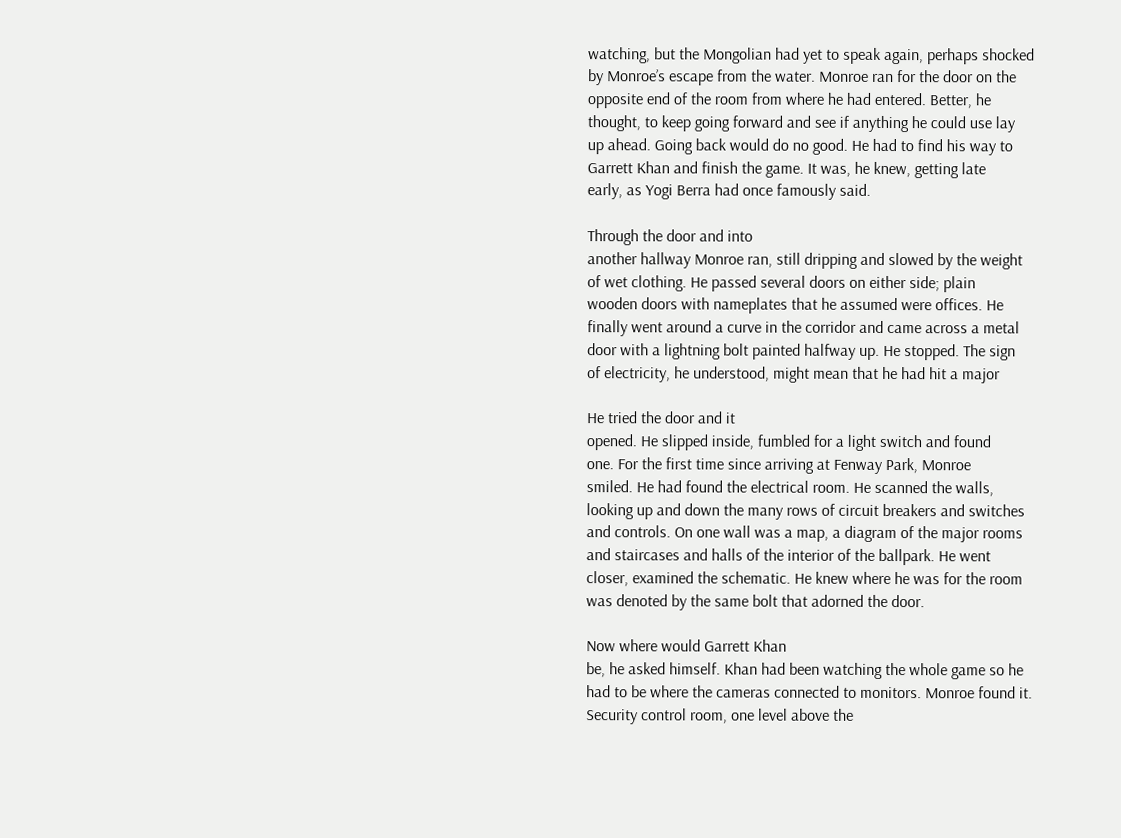watching, but the Mongolian had yet to speak again, perhaps shocked
by Monroe’s escape from the water. Monroe ran for the door on the
opposite end of the room from where he had entered. Better, he
thought, to keep going forward and see if anything he could use lay
up ahead. Going back would do no good. He had to find his way to
Garrett Khan and finish the game. It was, he knew, getting late
early, as Yogi Berra had once famously said.

Through the door and into
another hallway Monroe ran, still dripping and slowed by the weight
of wet clothing. He passed several doors on either side; plain
wooden doors with nameplates that he assumed were offices. He
finally went around a curve in the corridor and came across a metal
door with a lightning bolt painted halfway up. He stopped. The sign
of electricity, he understood, might mean that he had hit a major

He tried the door and it
opened. He slipped inside, fumbled for a light switch and found
one. For the first time since arriving at Fenway Park, Monroe
smiled. He had found the electrical room. He scanned the walls,
looking up and down the many rows of circuit breakers and switches
and controls. On one wall was a map, a diagram of the major rooms
and staircases and halls of the interior of the ballpark. He went
closer, examined the schematic. He knew where he was for the room
was denoted by the same bolt that adorned the door.

Now where would Garrett Khan
be, he asked himself. Khan had been watching the whole game so he
had to be where the cameras connected to monitors. Monroe found it.
Security control room, one level above the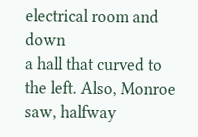electrical room and down
a hall that curved to the left. Also, Monroe saw, halfway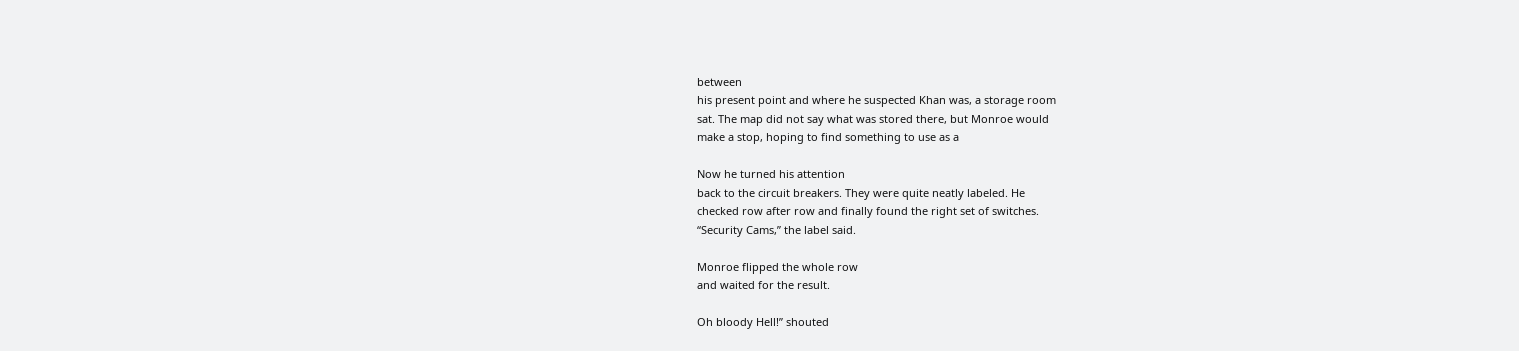between
his present point and where he suspected Khan was, a storage room
sat. The map did not say what was stored there, but Monroe would
make a stop, hoping to find something to use as a

Now he turned his attention
back to the circuit breakers. They were quite neatly labeled. He
checked row after row and finally found the right set of switches.
“Security Cams,” the label said.

Monroe flipped the whole row
and waited for the result.

Oh bloody Hell!” shouted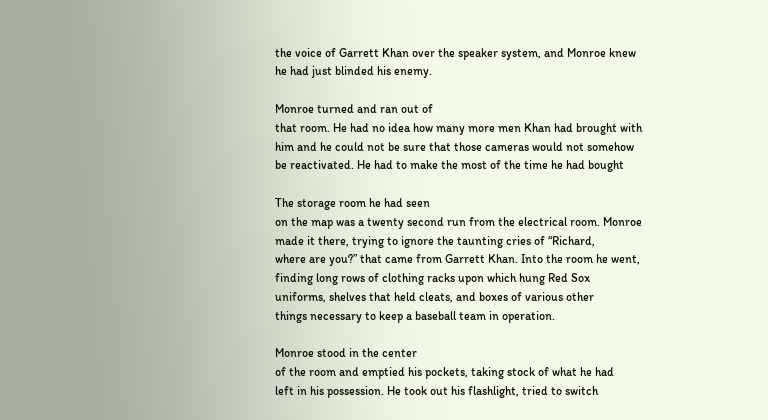the voice of Garrett Khan over the speaker system, and Monroe knew
he had just blinded his enemy.

Monroe turned and ran out of
that room. He had no idea how many more men Khan had brought with
him and he could not be sure that those cameras would not somehow
be reactivated. He had to make the most of the time he had bought

The storage room he had seen
on the map was a twenty second run from the electrical room. Monroe
made it there, trying to ignore the taunting cries of “Richard,
where are you?” that came from Garrett Khan. Into the room he went,
finding long rows of clothing racks upon which hung Red Sox
uniforms, shelves that held cleats, and boxes of various other
things necessary to keep a baseball team in operation.

Monroe stood in the center
of the room and emptied his pockets, taking stock of what he had
left in his possession. He took out his flashlight, tried to switch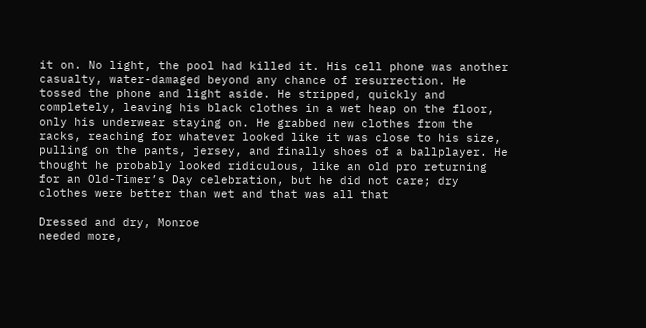it on. No light, the pool had killed it. His cell phone was another
casualty, water-damaged beyond any chance of resurrection. He
tossed the phone and light aside. He stripped, quickly and
completely, leaving his black clothes in a wet heap on the floor,
only his underwear staying on. He grabbed new clothes from the
racks, reaching for whatever looked like it was close to his size,
pulling on the pants, jersey, and finally shoes of a ballplayer. He
thought he probably looked ridiculous, like an old pro returning
for an Old-Timer’s Day celebration, but he did not care; dry
clothes were better than wet and that was all that

Dressed and dry, Monroe
needed more,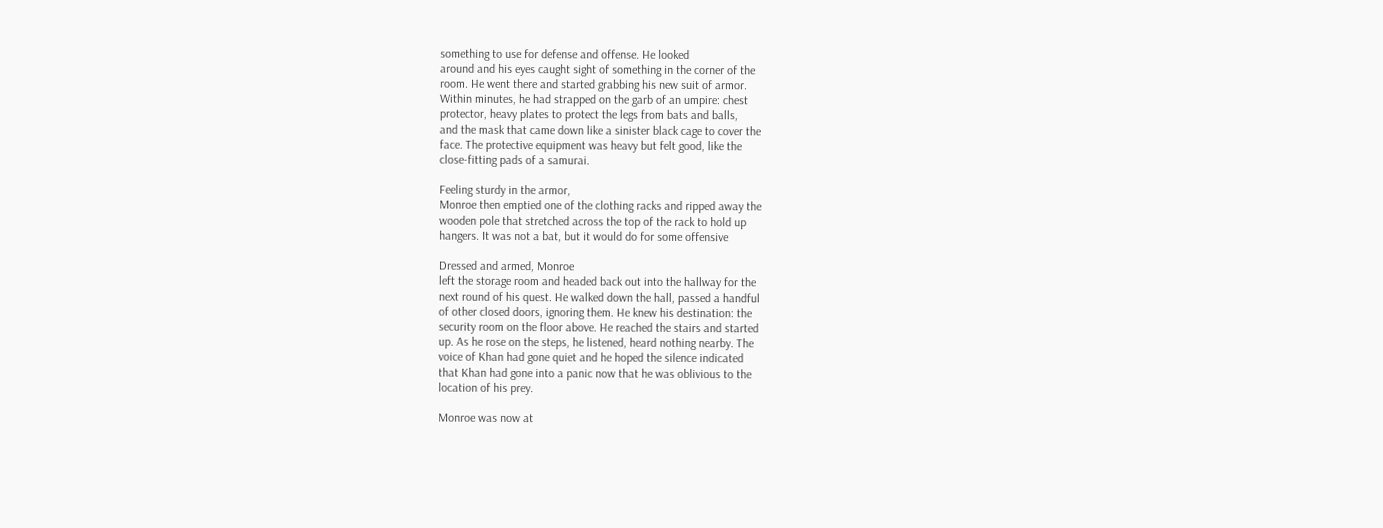something to use for defense and offense. He looked
around and his eyes caught sight of something in the corner of the
room. He went there and started grabbing his new suit of armor.
Within minutes, he had strapped on the garb of an umpire: chest
protector, heavy plates to protect the legs from bats and balls,
and the mask that came down like a sinister black cage to cover the
face. The protective equipment was heavy but felt good, like the
close-fitting pads of a samurai.

Feeling sturdy in the armor,
Monroe then emptied one of the clothing racks and ripped away the
wooden pole that stretched across the top of the rack to hold up
hangers. It was not a bat, but it would do for some offensive

Dressed and armed, Monroe
left the storage room and headed back out into the hallway for the
next round of his quest. He walked down the hall, passed a handful
of other closed doors, ignoring them. He knew his destination: the
security room on the floor above. He reached the stairs and started
up. As he rose on the steps, he listened, heard nothing nearby. The
voice of Khan had gone quiet and he hoped the silence indicated
that Khan had gone into a panic now that he was oblivious to the
location of his prey.

Monroe was now at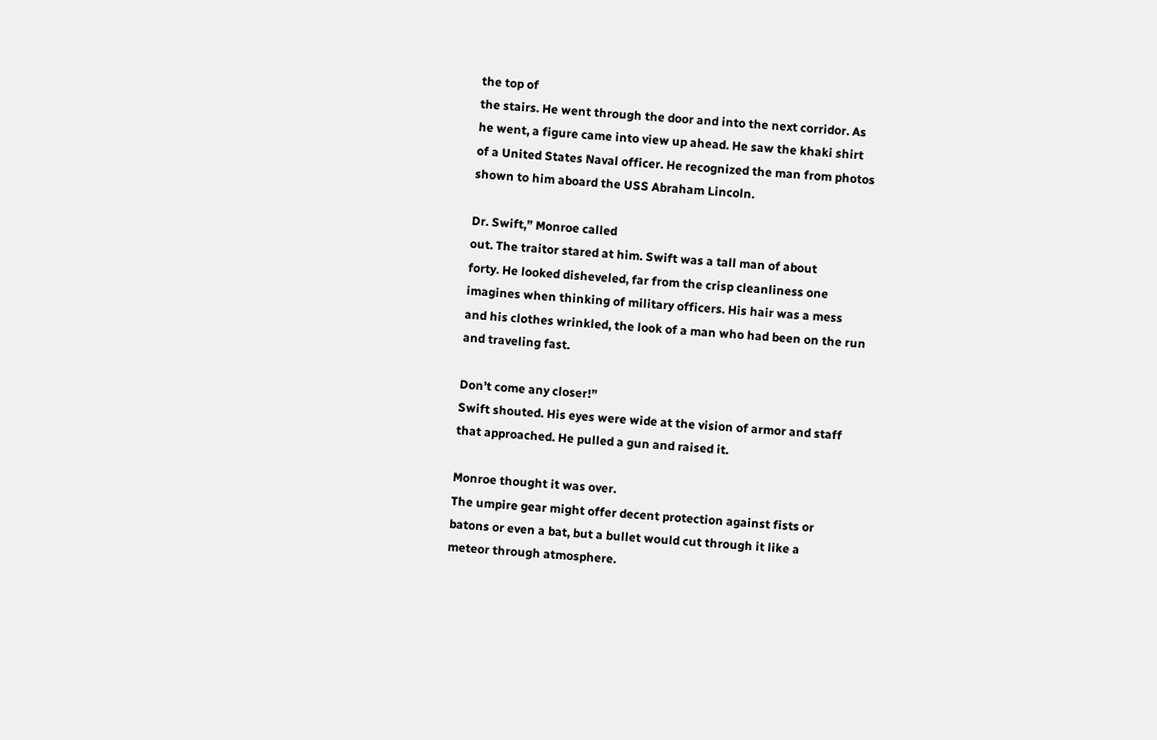the top of
the stairs. He went through the door and into the next corridor. As
he went, a figure came into view up ahead. He saw the khaki shirt
of a United States Naval officer. He recognized the man from photos
shown to him aboard the USS Abraham Lincoln.

Dr. Swift,” Monroe called
out. The traitor stared at him. Swift was a tall man of about
forty. He looked disheveled, far from the crisp cleanliness one
imagines when thinking of military officers. His hair was a mess
and his clothes wrinkled, the look of a man who had been on the run
and traveling fast.

Don’t come any closer!”
Swift shouted. His eyes were wide at the vision of armor and staff
that approached. He pulled a gun and raised it.

Monroe thought it was over.
The umpire gear might offer decent protection against fists or
batons or even a bat, but a bullet would cut through it like a
meteor through atmosphere.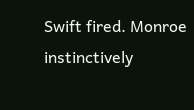Swift fired. Monroe
instinctively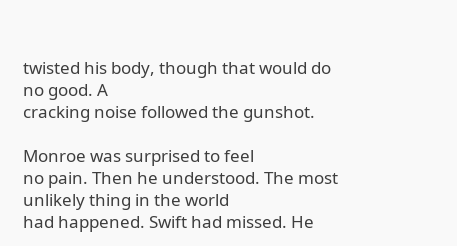twisted his body, though that would do no good. A
cracking noise followed the gunshot.

Monroe was surprised to feel
no pain. Then he understood. The most unlikely thing in the world
had happened. Swift had missed. He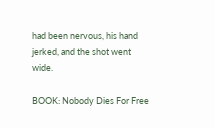had been nervous, his hand
jerked, and the shot went wide.

BOOK: Nobody Dies For Free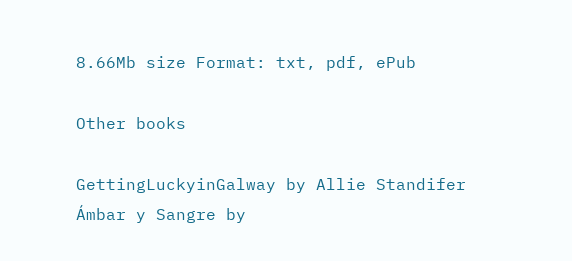8.66Mb size Format: txt, pdf, ePub

Other books

GettingLuckyinGalway by Allie Standifer
Ámbar y Sangre by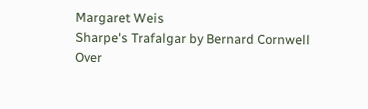Margaret Weis
Sharpe's Trafalgar by Bernard Cornwell
Over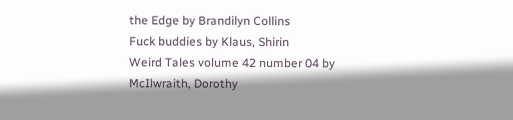the Edge by Brandilyn Collins
Fuck buddies by Klaus, Shirin
Weird Tales volume 42 number 04 by McIlwraith, Dorothy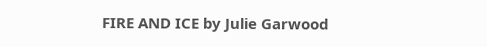FIRE AND ICE by Julie Garwood